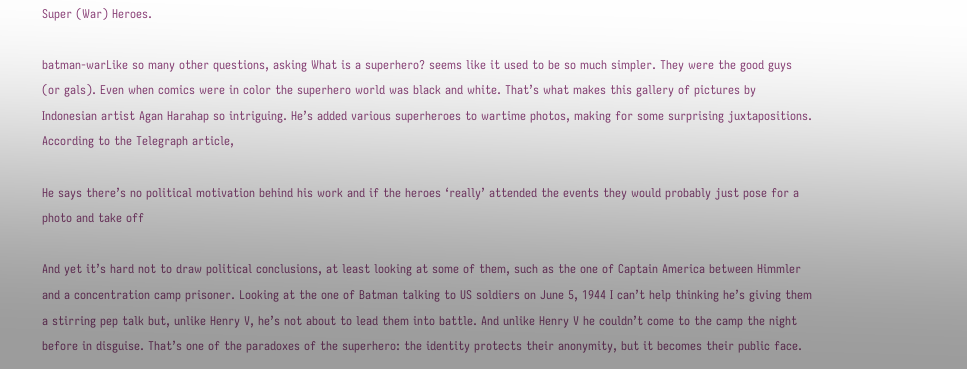Super (War) Heroes.

batman-warLike so many other questions, asking What is a superhero? seems like it used to be so much simpler. They were the good guys (or gals). Even when comics were in color the superhero world was black and white. That’s what makes this gallery of pictures by Indonesian artist Agan Harahap so intriguing. He’s added various superheroes to wartime photos, making for some surprising juxtapositions. According to the Telegraph article,

He says there’s no political motivation behind his work and if the heroes ‘really’ attended the events they would probably just pose for a photo and take off

And yet it’s hard not to draw political conclusions, at least looking at some of them, such as the one of Captain America between Himmler and a concentration camp prisoner. Looking at the one of Batman talking to US soldiers on June 5, 1944 I can’t help thinking he’s giving them a stirring pep talk but, unlike Henry V, he’s not about to lead them into battle. And unlike Henry V he couldn’t come to the camp the night before in disguise. That’s one of the paradoxes of the superhero: the identity protects their anonymity, but it becomes their public face.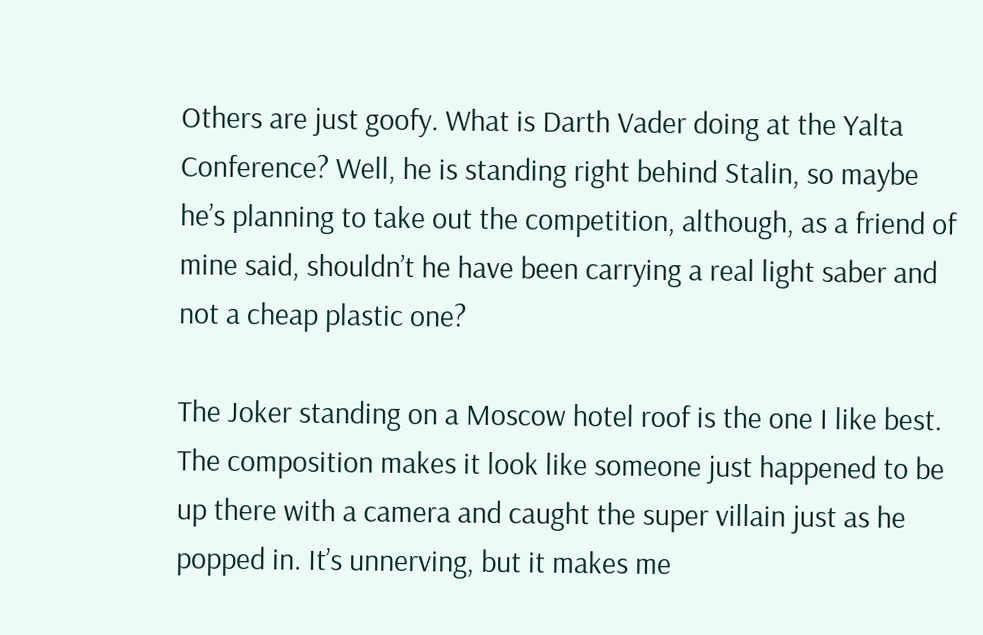Others are just goofy. What is Darth Vader doing at the Yalta Conference? Well, he is standing right behind Stalin, so maybe he’s planning to take out the competition, although, as a friend of mine said, shouldn’t he have been carrying a real light saber and not a cheap plastic one?

The Joker standing on a Moscow hotel roof is the one I like best. The composition makes it look like someone just happened to be up there with a camera and caught the super villain just as he popped in. It’s unnerving, but it makes me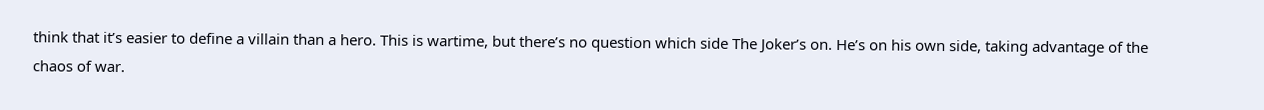think that it’s easier to define a villain than a hero. This is wartime, but there’s no question which side The Joker’s on. He’s on his own side, taking advantage of the chaos of war.